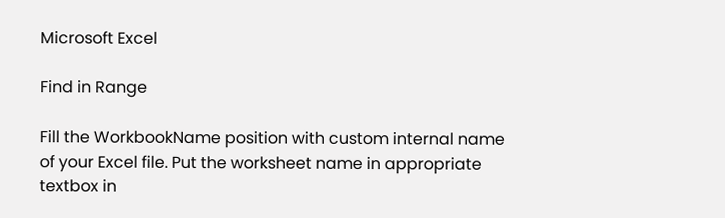Microsoft Excel

Find in Range

Fill the WorkbookName position with custom internal name of your Excel file. Put the worksheet name in appropriate textbox in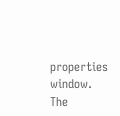properties window. The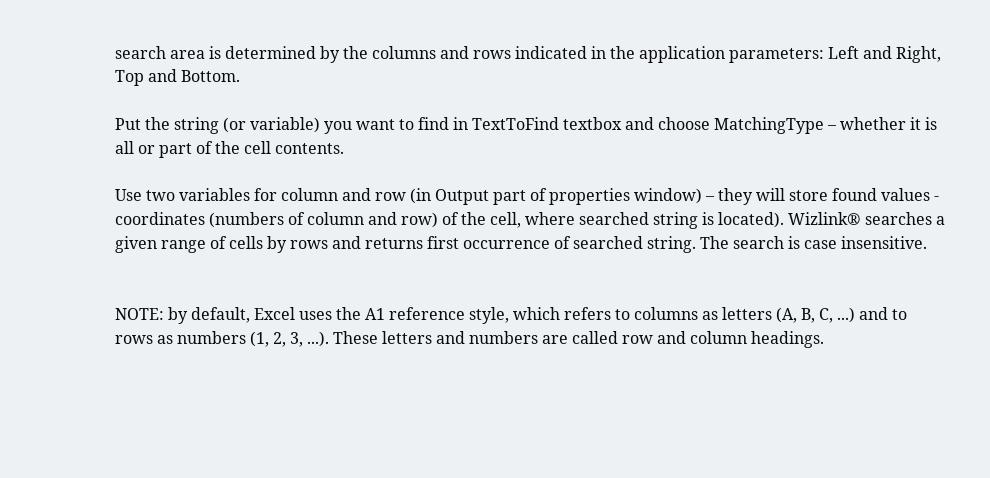search area is determined by the columns and rows indicated in the application parameters: Left and Right, Top and Bottom.

Put the string (or variable) you want to find in TextToFind textbox and choose MatchingType – whether it is all or part of the cell contents.

Use two variables for column and row (in Output part of properties window) – they will store found values - coordinates (numbers of column and row) of the cell, where searched string is located). Wizlink® searches a given range of cells by rows and returns first occurrence of searched string. The search is case insensitive.


NOTE: by default, Excel uses the A1 reference style, which refers to columns as letters (A, B, C, ...) and to rows as numbers (1, 2, 3, ...). These letters and numbers are called row and column headings.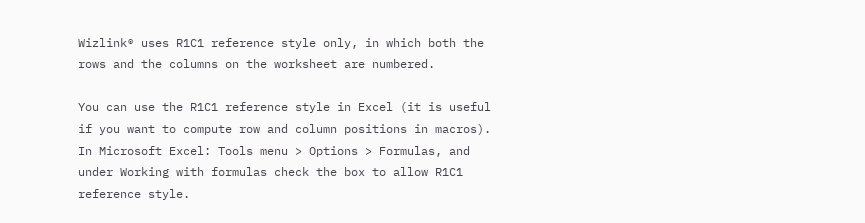Wizlink® uses R1C1 reference style only, in which both the rows and the columns on the worksheet are numbered.

You can use the R1C1 reference style in Excel (it is useful if you want to compute row and column positions in macros). In Microsoft Excel: Tools menu > Options > Formulas, and under Working with formulas check the box to allow R1C1 reference style.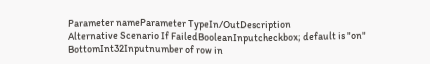Parameter nameParameter TypeIn/OutDescription
Alternative Scenario If FailedBooleanInputcheckbox; default is "on"
BottomInt32Inputnumber of row in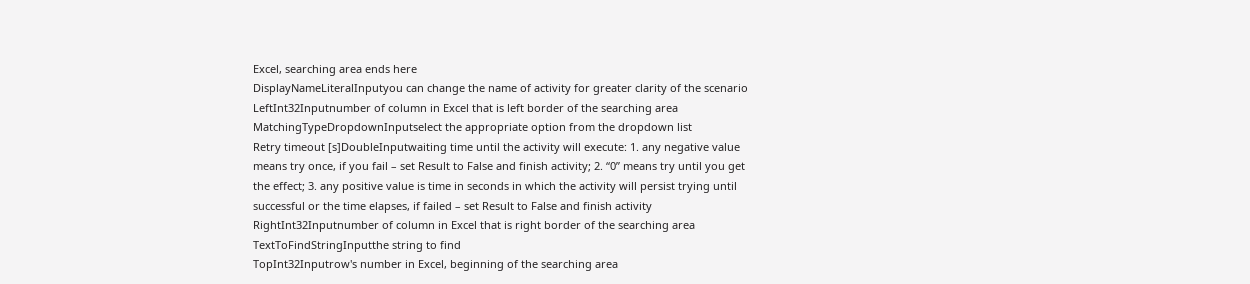Excel, searching area ends here
DisplayNameLiteralInputyou can change the name of activity for greater clarity of the scenario
LeftInt32Inputnumber of column in Excel that is left border of the searching area
MatchingTypeDropdownInputselect the appropriate option from the dropdown list
Retry timeout [s]DoubleInputwaiting time until the activity will execute: 1. any negative value means try once, if you fail – set Result to False and finish activity; 2. “0” means try until you get the effect; 3. any positive value is time in seconds in which the activity will persist trying until successful or the time elapses, if failed – set Result to False and finish activity
RightInt32Inputnumber of column in Excel that is right border of the searching area
TextToFindStringInputthe string to find
TopInt32Inputrow's number in Excel, beginning of the searching area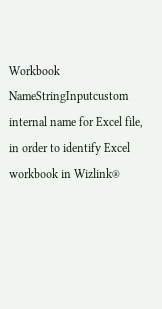Workbook NameStringInputcustom internal name for Excel file, in order to identify Excel workbook in Wizlink®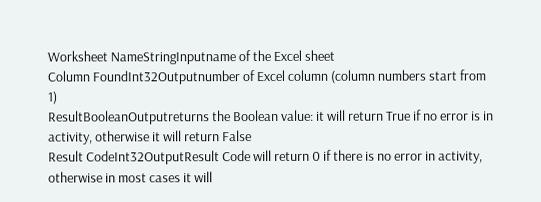Worksheet NameStringInputname of the Excel sheet
Column FoundInt32Outputnumber of Excel column (column numbers start from 1)
ResultBooleanOutputreturns the Boolean value: it will return True if no error is in activity, otherwise it will return False
Result CodeInt32OutputResult Code will return 0 if there is no error in activity, otherwise in most cases it will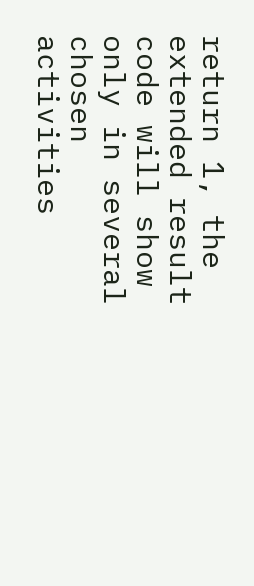return 1, the extended result code will show only in several chosen activities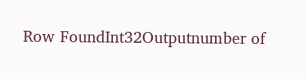Row FoundInt32Outputnumber of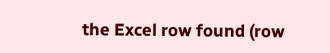the Excel row found (row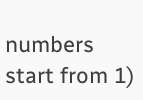numbers start from 1)